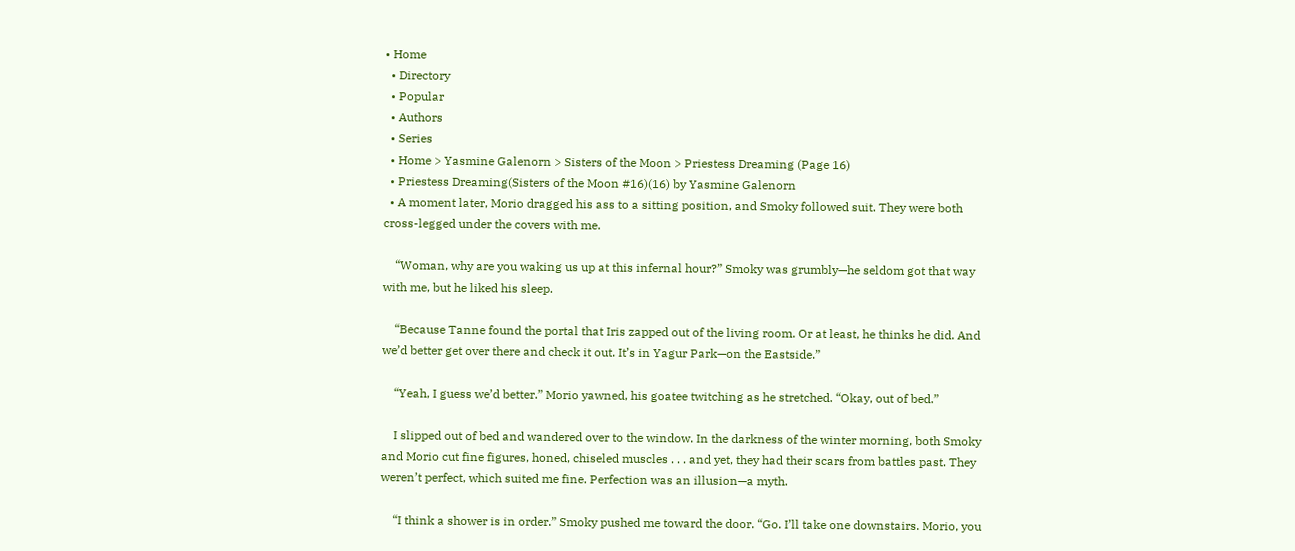• Home
  • Directory
  • Popular
  • Authors
  • Series
  • Home > Yasmine Galenorn > Sisters of the Moon > Priestess Dreaming (Page 16)
  • Priestess Dreaming(Sisters of the Moon #16)(16) by Yasmine Galenorn
  • A moment later, Morio dragged his ass to a sitting position, and Smoky followed suit. They were both cross-legged under the covers with me.

    “Woman, why are you waking us up at this infernal hour?” Smoky was grumbly—he seldom got that way with me, but he liked his sleep.

    “Because Tanne found the portal that Iris zapped out of the living room. Or at least, he thinks he did. And we’d better get over there and check it out. It’s in Yagur Park—on the Eastside.”

    “Yeah, I guess we’d better.” Morio yawned, his goatee twitching as he stretched. “Okay, out of bed.”

    I slipped out of bed and wandered over to the window. In the darkness of the winter morning, both Smoky and Morio cut fine figures, honed, chiseled muscles . . . and yet, they had their scars from battles past. They weren’t perfect, which suited me fine. Perfection was an illusion—a myth.

    “I think a shower is in order.” Smoky pushed me toward the door. “Go. I’ll take one downstairs. Morio, you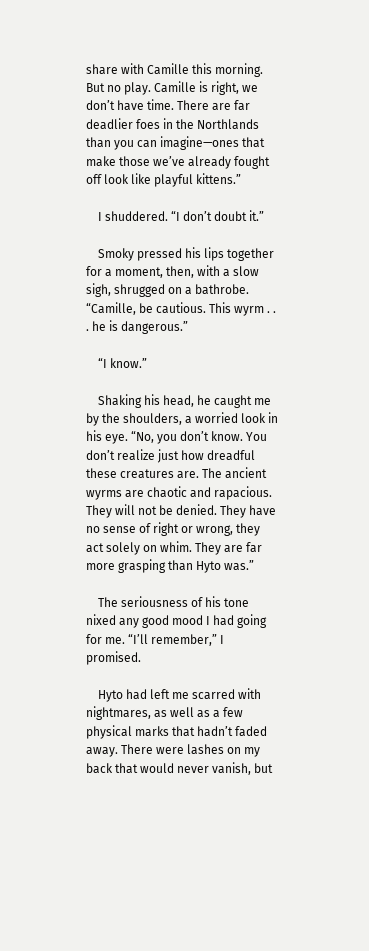share with Camille this morning. But no play. Camille is right, we don’t have time. There are far deadlier foes in the Northlands than you can imagine—ones that make those we’ve already fought off look like playful kittens.”

    I shuddered. “I don’t doubt it.”

    Smoky pressed his lips together for a moment, then, with a slow sigh, shrugged on a bathrobe. “Camille, be cautious. This wyrm . . . he is dangerous.”

    “I know.”

    Shaking his head, he caught me by the shoulders, a worried look in his eye. “No, you don’t know. You don’t realize just how dreadful these creatures are. The ancient wyrms are chaotic and rapacious. They will not be denied. They have no sense of right or wrong, they act solely on whim. They are far more grasping than Hyto was.”

    The seriousness of his tone nixed any good mood I had going for me. “I’ll remember,” I promised.

    Hyto had left me scarred with nightmares, as well as a few physical marks that hadn’t faded away. There were lashes on my back that would never vanish, but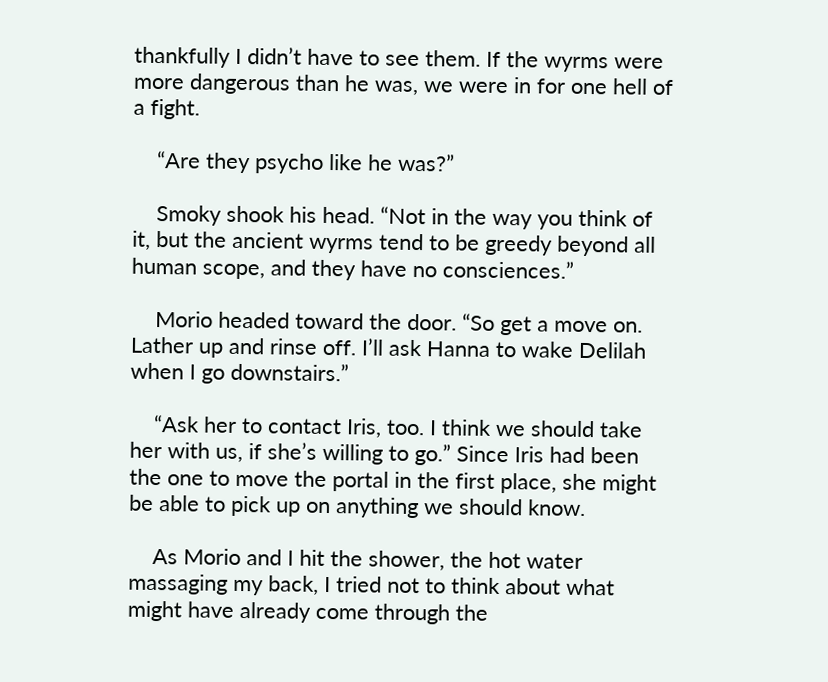thankfully I didn’t have to see them. If the wyrms were more dangerous than he was, we were in for one hell of a fight.

    “Are they psycho like he was?”

    Smoky shook his head. “Not in the way you think of it, but the ancient wyrms tend to be greedy beyond all human scope, and they have no consciences.”

    Morio headed toward the door. “So get a move on. Lather up and rinse off. I’ll ask Hanna to wake Delilah when I go downstairs.”

    “Ask her to contact Iris, too. I think we should take her with us, if she’s willing to go.” Since Iris had been the one to move the portal in the first place, she might be able to pick up on anything we should know.

    As Morio and I hit the shower, the hot water massaging my back, I tried not to think about what might have already come through the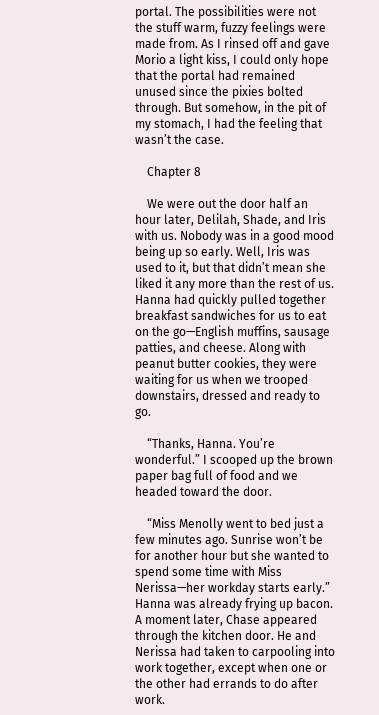portal. The possibilities were not the stuff warm, fuzzy feelings were made from. As I rinsed off and gave Morio a light kiss, I could only hope that the portal had remained unused since the pixies bolted through. But somehow, in the pit of my stomach, I had the feeling that wasn’t the case.

    Chapter 8

    We were out the door half an hour later, Delilah, Shade, and Iris with us. Nobody was in a good mood being up so early. Well, Iris was used to it, but that didn’t mean she liked it any more than the rest of us. Hanna had quickly pulled together breakfast sandwiches for us to eat on the go—English muffins, sausage patties, and cheese. Along with peanut butter cookies, they were waiting for us when we trooped downstairs, dressed and ready to go.

    “Thanks, Hanna. You’re wonderful.” I scooped up the brown paper bag full of food and we headed toward the door.

    “Miss Menolly went to bed just a few minutes ago. Sunrise won’t be for another hour but she wanted to spend some time with Miss Nerissa—her workday starts early.” Hanna was already frying up bacon. A moment later, Chase appeared through the kitchen door. He and Nerissa had taken to carpooling into work together, except when one or the other had errands to do after work.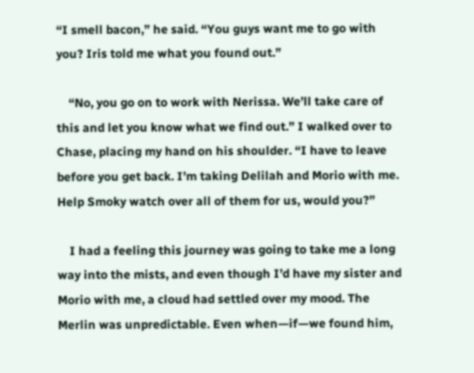“I smell bacon,” he said. “You guys want me to go with you? Iris told me what you found out.”

    “No, you go on to work with Nerissa. We’ll take care of this and let you know what we find out.” I walked over to Chase, placing my hand on his shoulder. “I have to leave before you get back. I’m taking Delilah and Morio with me. Help Smoky watch over all of them for us, would you?”

    I had a feeling this journey was going to take me a long way into the mists, and even though I’d have my sister and Morio with me, a cloud had settled over my mood. The Merlin was unpredictable. Even when—if—we found him,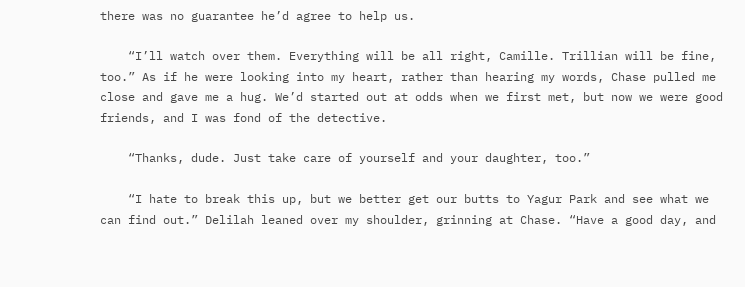there was no guarantee he’d agree to help us.

    “I’ll watch over them. Everything will be all right, Camille. Trillian will be fine, too.” As if he were looking into my heart, rather than hearing my words, Chase pulled me close and gave me a hug. We’d started out at odds when we first met, but now we were good friends, and I was fond of the detective.

    “Thanks, dude. Just take care of yourself and your daughter, too.”

    “I hate to break this up, but we better get our butts to Yagur Park and see what we can find out.” Delilah leaned over my shoulder, grinning at Chase. “Have a good day, and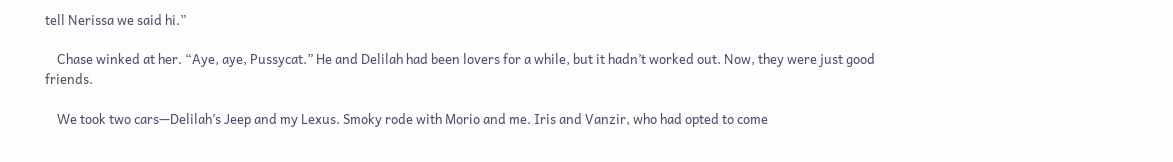tell Nerissa we said hi.”

    Chase winked at her. “Aye, aye, Pussycat.” He and Delilah had been lovers for a while, but it hadn’t worked out. Now, they were just good friends.

    We took two cars—Delilah’s Jeep and my Lexus. Smoky rode with Morio and me. Iris and Vanzir, who had opted to come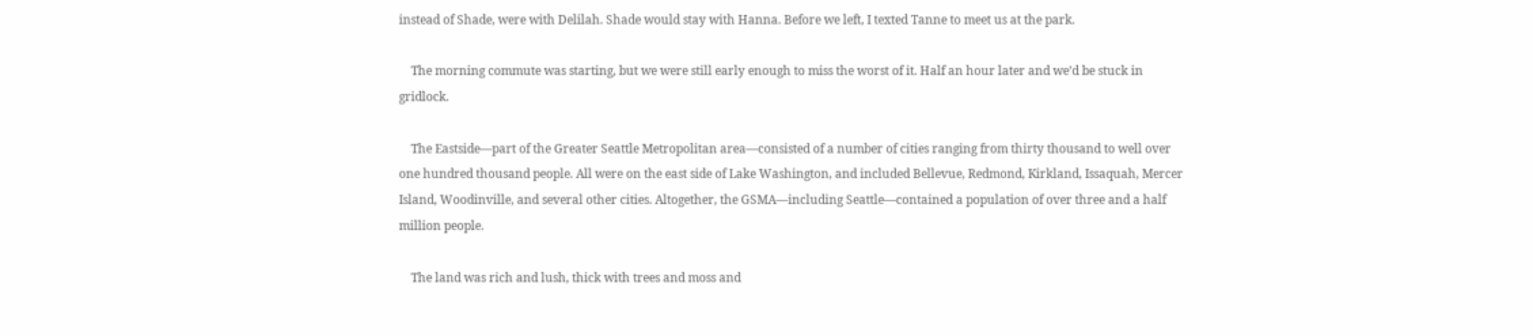instead of Shade, were with Delilah. Shade would stay with Hanna. Before we left, I texted Tanne to meet us at the park.

    The morning commute was starting, but we were still early enough to miss the worst of it. Half an hour later and we’d be stuck in gridlock.

    The Eastside—part of the Greater Seattle Metropolitan area—consisted of a number of cities ranging from thirty thousand to well over one hundred thousand people. All were on the east side of Lake Washington, and included Bellevue, Redmond, Kirkland, Issaquah, Mercer Island, Woodinville, and several other cities. Altogether, the GSMA—including Seattle—contained a population of over three and a half million people.

    The land was rich and lush, thick with trees and moss and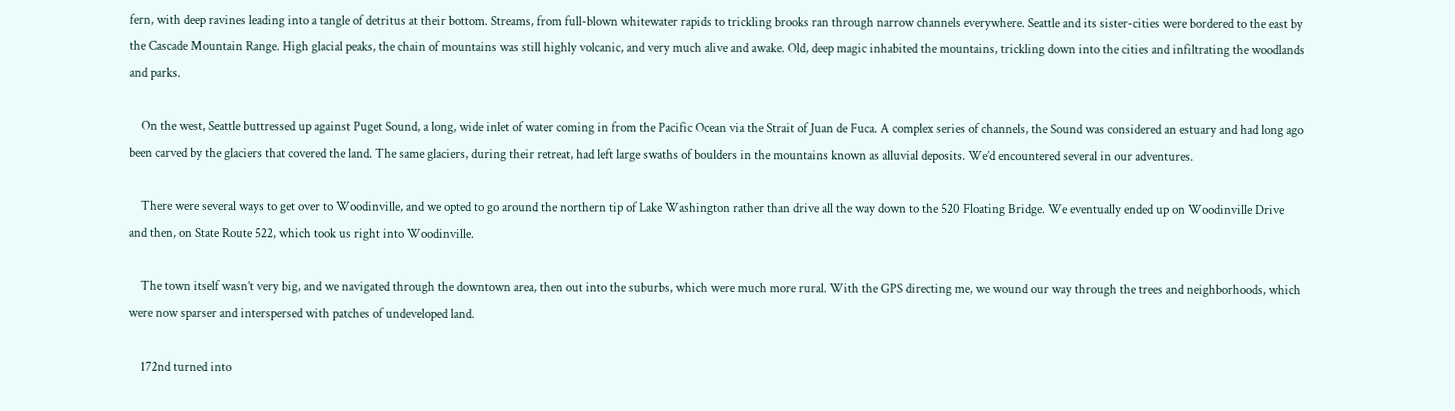fern, with deep ravines leading into a tangle of detritus at their bottom. Streams, from full-blown whitewater rapids to trickling brooks ran through narrow channels everywhere. Seattle and its sister-cities were bordered to the east by the Cascade Mountain Range. High glacial peaks, the chain of mountains was still highly volcanic, and very much alive and awake. Old, deep magic inhabited the mountains, trickling down into the cities and infiltrating the woodlands and parks.

    On the west, Seattle buttressed up against Puget Sound, a long, wide inlet of water coming in from the Pacific Ocean via the Strait of Juan de Fuca. A complex series of channels, the Sound was considered an estuary and had long ago been carved by the glaciers that covered the land. The same glaciers, during their retreat, had left large swaths of boulders in the mountains known as alluvial deposits. We’d encountered several in our adventures.

    There were several ways to get over to Woodinville, and we opted to go around the northern tip of Lake Washington rather than drive all the way down to the 520 Floating Bridge. We eventually ended up on Woodinville Drive and then, on State Route 522, which took us right into Woodinville.

    The town itself wasn’t very big, and we navigated through the downtown area, then out into the suburbs, which were much more rural. With the GPS directing me, we wound our way through the trees and neighborhoods, which were now sparser and interspersed with patches of undeveloped land.

    172nd turned into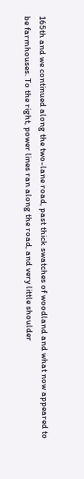165th and we continued along the two-lane road, past thick swatches of woodland and what now appeared to be farmhouses. To the right, power lines ran along the road, and very little shoulder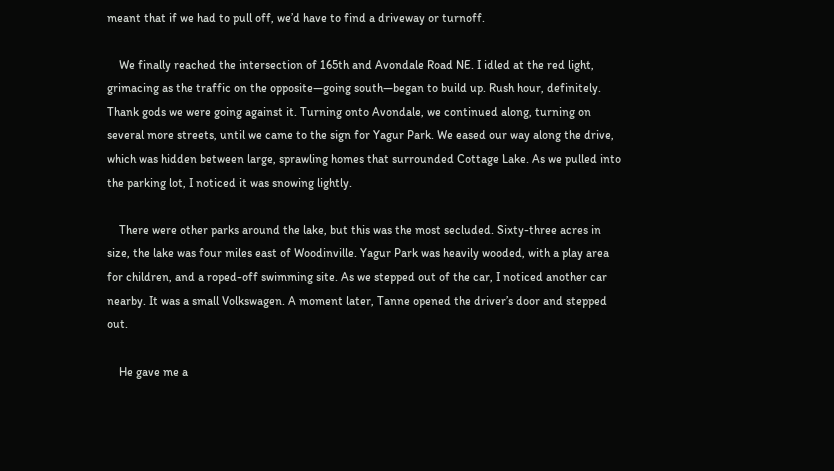meant that if we had to pull off, we’d have to find a driveway or turnoff.

    We finally reached the intersection of 165th and Avondale Road NE. I idled at the red light, grimacing as the traffic on the opposite—going south—began to build up. Rush hour, definitely. Thank gods we were going against it. Turning onto Avondale, we continued along, turning on several more streets, until we came to the sign for Yagur Park. We eased our way along the drive, which was hidden between large, sprawling homes that surrounded Cottage Lake. As we pulled into the parking lot, I noticed it was snowing lightly.

    There were other parks around the lake, but this was the most secluded. Sixty-three acres in size, the lake was four miles east of Woodinville. Yagur Park was heavily wooded, with a play area for children, and a roped-off swimming site. As we stepped out of the car, I noticed another car nearby. It was a small Volkswagen. A moment later, Tanne opened the driver’s door and stepped out.

    He gave me a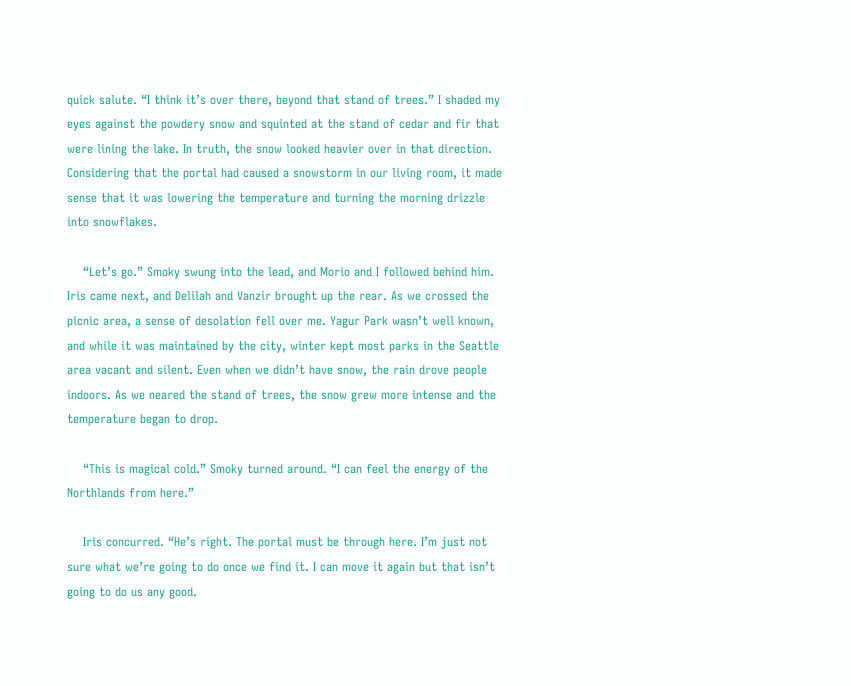quick salute. “I think it’s over there, beyond that stand of trees.” I shaded my eyes against the powdery snow and squinted at the stand of cedar and fir that were lining the lake. In truth, the snow looked heavier over in that direction. Considering that the portal had caused a snowstorm in our living room, it made sense that it was lowering the temperature and turning the morning drizzle into snowflakes.

    “Let’s go.” Smoky swung into the lead, and Morio and I followed behind him. Iris came next, and Delilah and Vanzir brought up the rear. As we crossed the picnic area, a sense of desolation fell over me. Yagur Park wasn’t well known, and while it was maintained by the city, winter kept most parks in the Seattle area vacant and silent. Even when we didn’t have snow, the rain drove people indoors. As we neared the stand of trees, the snow grew more intense and the temperature began to drop.

    “This is magical cold.” Smoky turned around. “I can feel the energy of the Northlands from here.”

    Iris concurred. “He’s right. The portal must be through here. I’m just not sure what we’re going to do once we find it. I can move it again but that isn’t going to do us any good.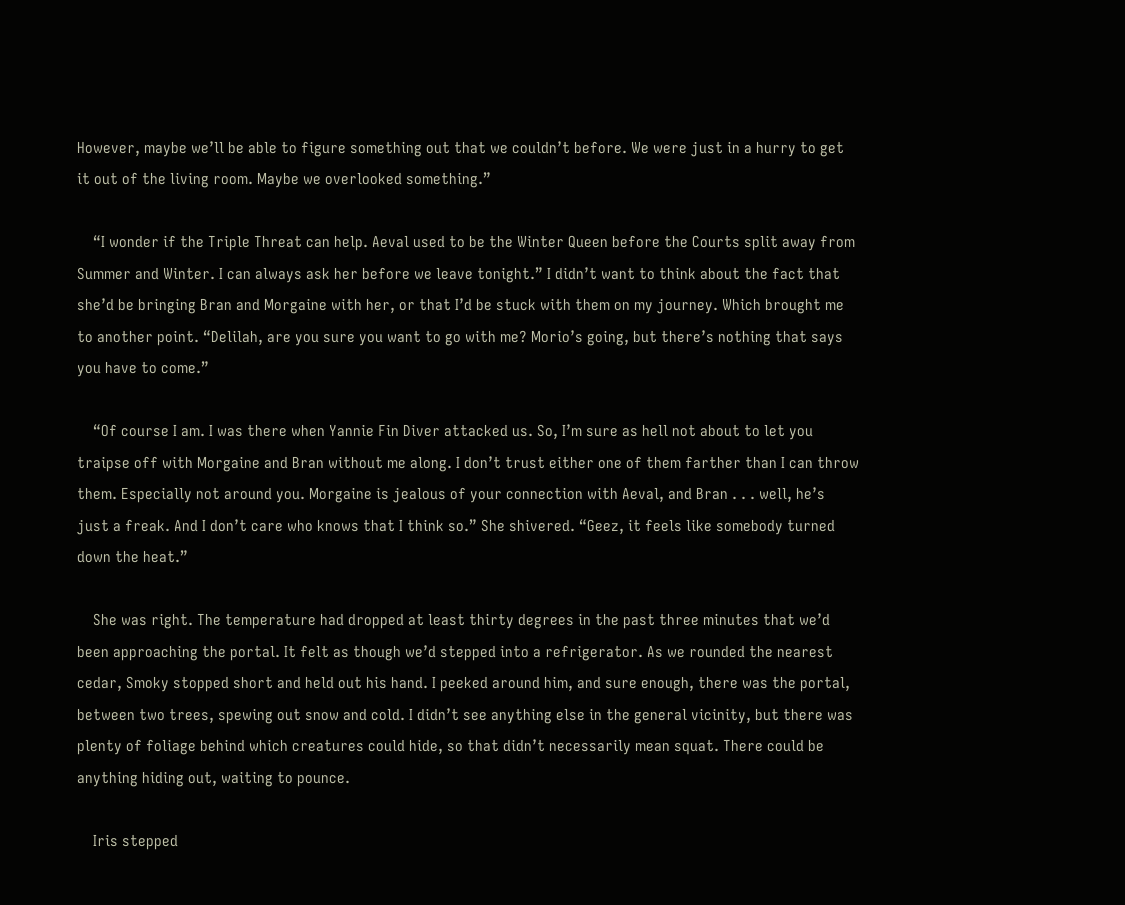However, maybe we’ll be able to figure something out that we couldn’t before. We were just in a hurry to get it out of the living room. Maybe we overlooked something.”

    “I wonder if the Triple Threat can help. Aeval used to be the Winter Queen before the Courts split away from Summer and Winter. I can always ask her before we leave tonight.” I didn’t want to think about the fact that she’d be bringing Bran and Morgaine with her, or that I’d be stuck with them on my journey. Which brought me to another point. “Delilah, are you sure you want to go with me? Morio’s going, but there’s nothing that says you have to come.”

    “Of course I am. I was there when Yannie Fin Diver attacked us. So, I’m sure as hell not about to let you traipse off with Morgaine and Bran without me along. I don’t trust either one of them farther than I can throw them. Especially not around you. Morgaine is jealous of your connection with Aeval, and Bran . . . well, he’s just a freak. And I don’t care who knows that I think so.” She shivered. “Geez, it feels like somebody turned down the heat.”

    She was right. The temperature had dropped at least thirty degrees in the past three minutes that we’d been approaching the portal. It felt as though we’d stepped into a refrigerator. As we rounded the nearest cedar, Smoky stopped short and held out his hand. I peeked around him, and sure enough, there was the portal, between two trees, spewing out snow and cold. I didn’t see anything else in the general vicinity, but there was plenty of foliage behind which creatures could hide, so that didn’t necessarily mean squat. There could be anything hiding out, waiting to pounce.

    Iris stepped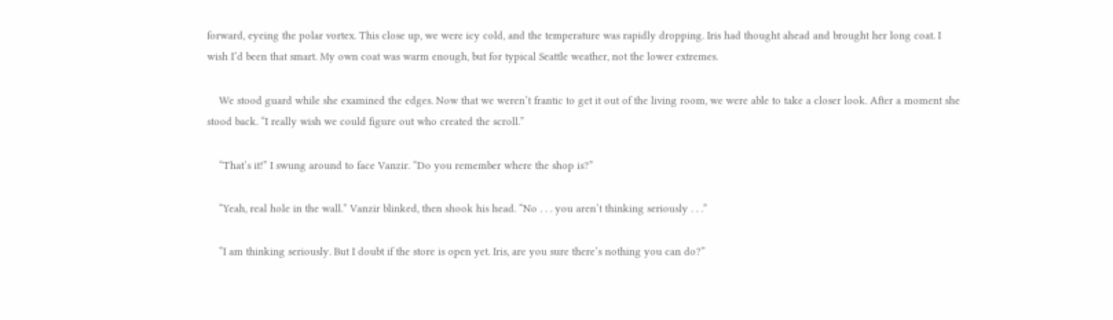forward, eyeing the polar vortex. This close up, we were icy cold, and the temperature was rapidly dropping. Iris had thought ahead and brought her long coat. I wish I’d been that smart. My own coat was warm enough, but for typical Seattle weather, not the lower extremes.

    We stood guard while she examined the edges. Now that we weren’t frantic to get it out of the living room, we were able to take a closer look. After a moment she stood back. “I really wish we could figure out who created the scroll.”

    “That’s it!” I swung around to face Vanzir. “Do you remember where the shop is?”

    “Yeah, real hole in the wall.” Vanzir blinked, then shook his head. “No . . . you aren’t thinking seriously . . .”

    “I am thinking seriously. But I doubt if the store is open yet. Iris, are you sure there’s nothing you can do?”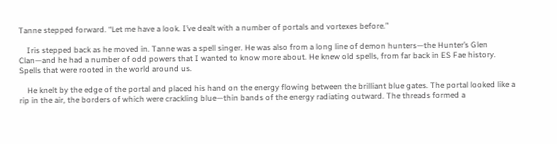Tanne stepped forward. “Let me have a look. I’ve dealt with a number of portals and vortexes before.”

    Iris stepped back as he moved in. Tanne was a spell singer. He was also from a long line of demon hunters—the Hunter’s Glen Clan—and he had a number of odd powers that I wanted to know more about. He knew old spells, from far back in ES Fae history. Spells that were rooted in the world around us.

    He knelt by the edge of the portal and placed his hand on the energy flowing between the brilliant blue gates. The portal looked like a rip in the air, the borders of which were crackling blue—thin bands of the energy radiating outward. The threads formed a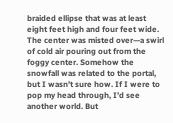braided ellipse that was at least eight feet high and four feet wide. The center was misted over—a swirl of cold air pouring out from the foggy center. Somehow the snowfall was related to the portal, but I wasn’t sure how. If I were to pop my head through, I’d see another world. But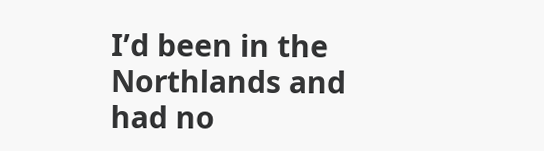I’d been in the Northlands and had no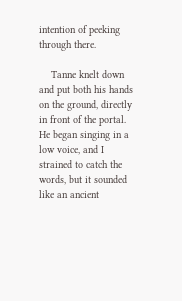intention of peeking through there.

    Tanne knelt down and put both his hands on the ground, directly in front of the portal. He began singing in a low voice, and I strained to catch the words, but it sounded like an ancient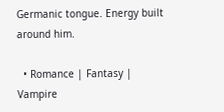Germanic tongue. Energy built around him.

  • Romance | Fantasy | Vampire